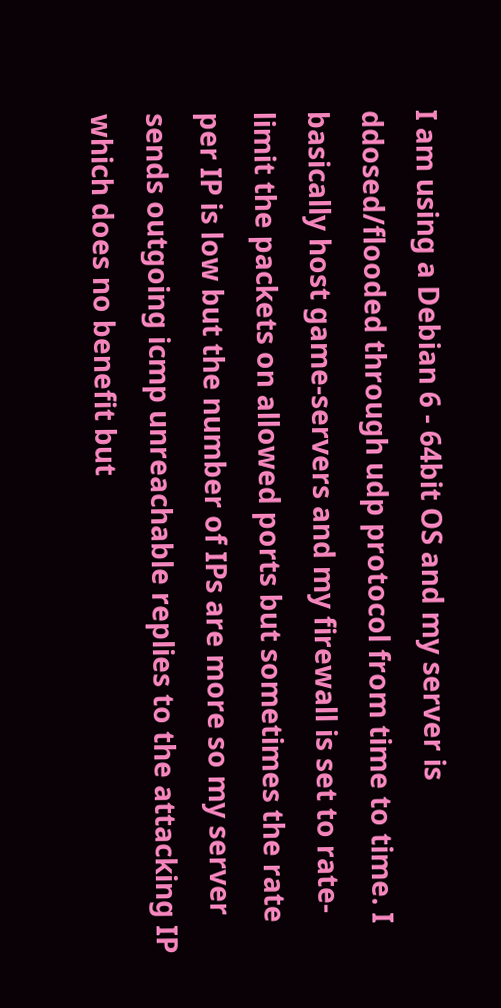I am using a Debian 6 - 64bit OS and my server is ddosed/flooded through udp protocol from time to time. I basically host game-servers and my firewall is set to rate-limit the packets on allowed ports but sometimes the rate per IP is low but the number of IPs are more so my server sends outgoing icmp unreachable replies to the attacking IP which does no benefit but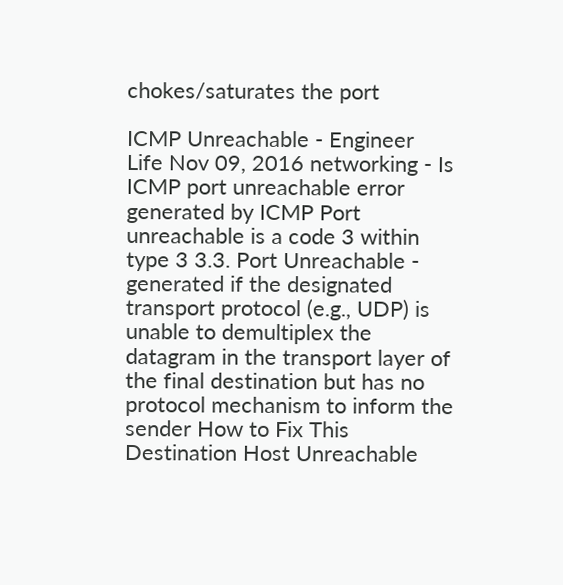chokes/saturates the port

ICMP Unreachable - Engineer Life Nov 09, 2016 networking - Is ICMP port unreachable error generated by ICMP Port unreachable is a code 3 within type 3 3.3. Port Unreachable - generated if the designated transport protocol (e.g., UDP) is unable to demultiplex the datagram in the transport layer of the final destination but has no protocol mechanism to inform the sender How to Fix This Destination Host Unreachable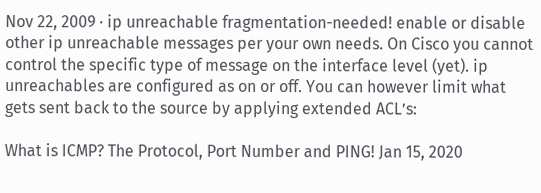Nov 22, 2009 · ip unreachable fragmentation-needed! enable or disable other ip unreachable messages per your own needs. On Cisco you cannot control the specific type of message on the interface level (yet). ip unreachables are configured as on or off. You can however limit what gets sent back to the source by applying extended ACL’s:

What is ICMP? The Protocol, Port Number and PING! Jan 15, 2020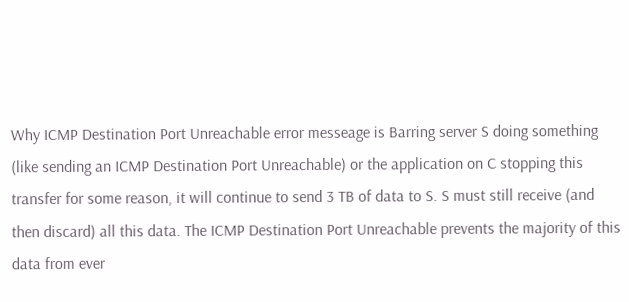Why ICMP Destination Port Unreachable error messeage is Barring server S doing something (like sending an ICMP Destination Port Unreachable) or the application on C stopping this transfer for some reason, it will continue to send 3 TB of data to S. S must still receive (and then discard) all this data. The ICMP Destination Port Unreachable prevents the majority of this data from ever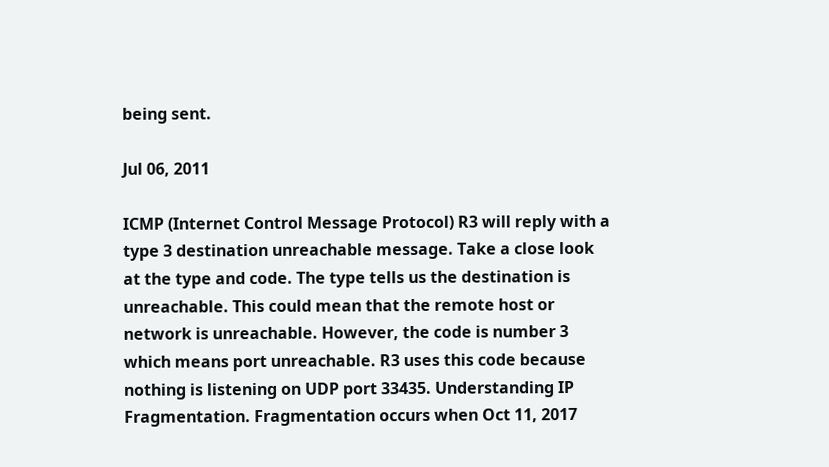being sent.

Jul 06, 2011

ICMP (Internet Control Message Protocol) R3 will reply with a type 3 destination unreachable message. Take a close look at the type and code. The type tells us the destination is unreachable. This could mean that the remote host or network is unreachable. However, the code is number 3 which means port unreachable. R3 uses this code because nothing is listening on UDP port 33435. Understanding IP Fragmentation. Fragmentation occurs when Oct 11, 2017